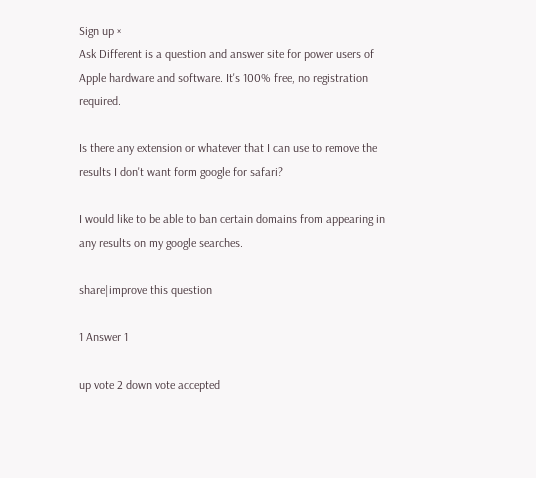Sign up ×
Ask Different is a question and answer site for power users of Apple hardware and software. It's 100% free, no registration required.

Is there any extension or whatever that I can use to remove the results I don't want form google for safari?

I would like to be able to ban certain domains from appearing in any results on my google searches.

share|improve this question

1 Answer 1

up vote 2 down vote accepted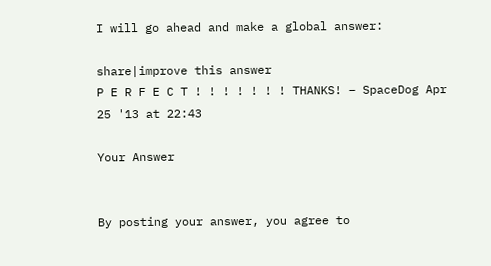I will go ahead and make a global answer:

share|improve this answer
P E R F E C T ! ! ! ! ! ! ! THANKS! – SpaceDog Apr 25 '13 at 22:43

Your Answer


By posting your answer, you agree to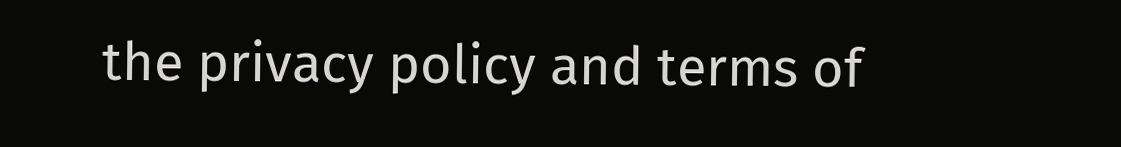the privacy policy and terms of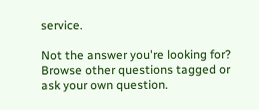service.

Not the answer you're looking for? Browse other questions tagged or ask your own question.